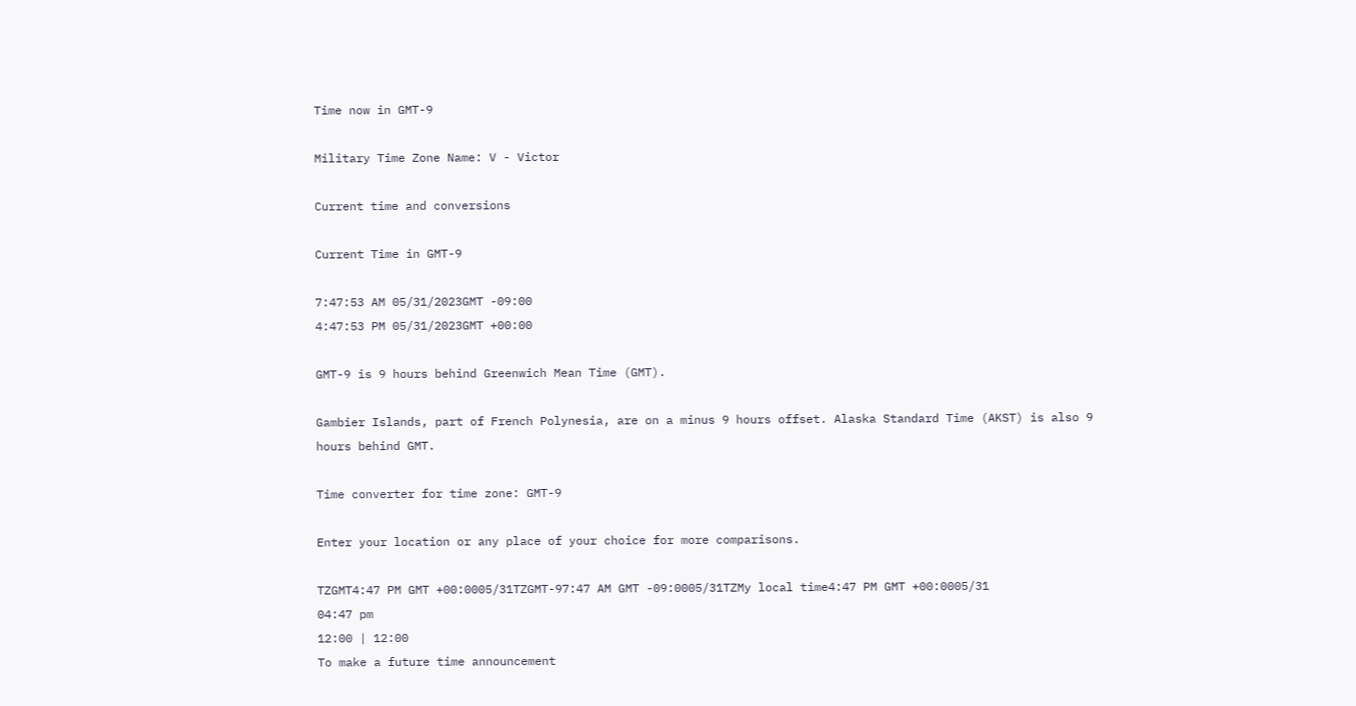Time now in GMT-9

Military Time Zone Name: V - Victor

Current time and conversions

Current Time in GMT-9

7:47:53 AM 05/31/2023GMT -09:00
4:47:53 PM 05/31/2023GMT +00:00

GMT-9 is 9 hours behind Greenwich Mean Time (GMT).

Gambier Islands, part of French Polynesia, are on a minus 9 hours offset. Alaska Standard Time (AKST) is also 9 hours behind GMT.

Time converter for time zone: GMT-9

Enter your location or any place of your choice for more comparisons.

TZGMT4:47 PM GMT +00:0005/31TZGMT-97:47 AM GMT -09:0005/31TZMy local time4:47 PM GMT +00:0005/31
04:47 pm
12:00 | 12:00
To make a future time announcement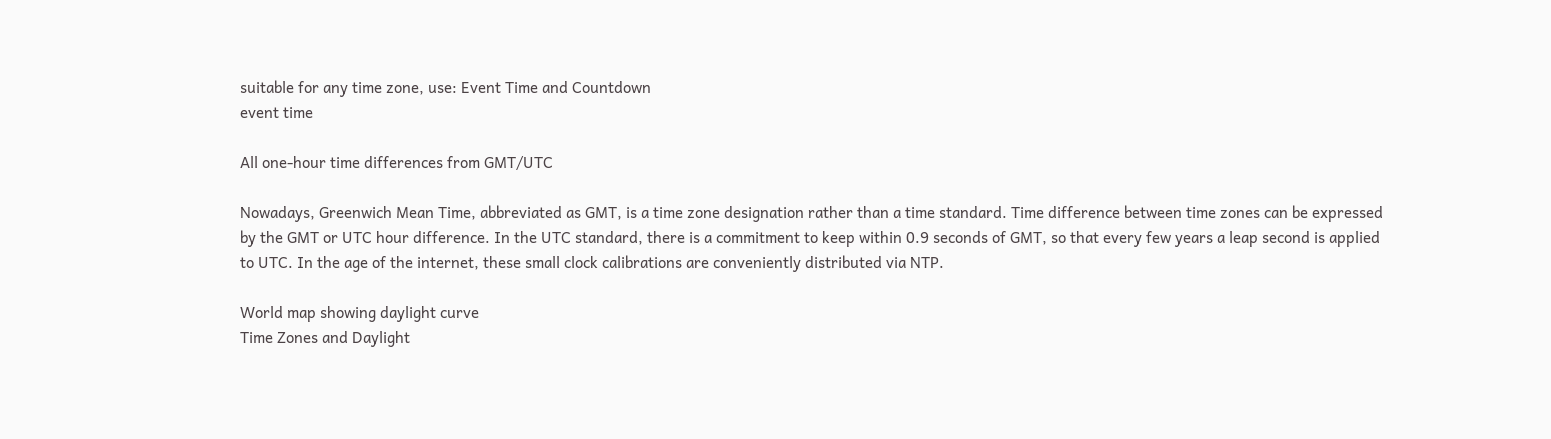suitable for any time zone, use: Event Time and Countdown
event time

All one-hour time differences from GMT/UTC

Nowadays, Greenwich Mean Time, abbreviated as GMT, is a time zone designation rather than a time standard. Time difference between time zones can be expressed by the GMT or UTC hour difference. In the UTC standard, there is a commitment to keep within 0.9 seconds of GMT, so that every few years a leap second is applied to UTC. In the age of the internet, these small clock calibrations are conveniently distributed via NTP.

World map showing daylight curve
Time Zones and Daylight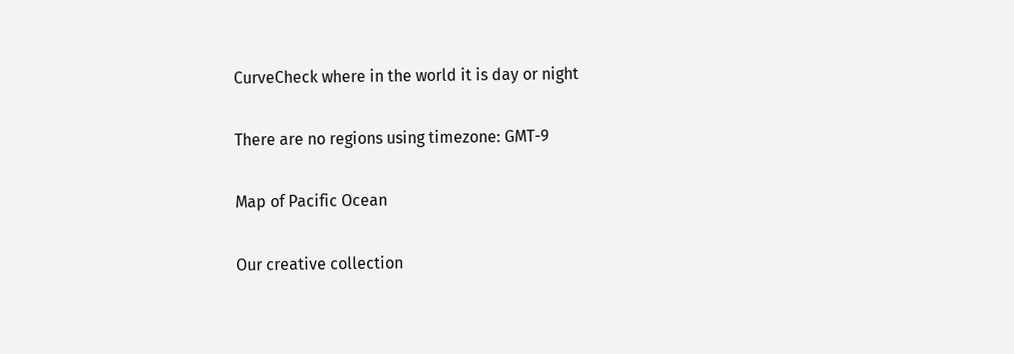CurveCheck where in the world it is day or night

There are no regions using timezone: GMT-9

Map of Pacific Ocean

Our creative collection